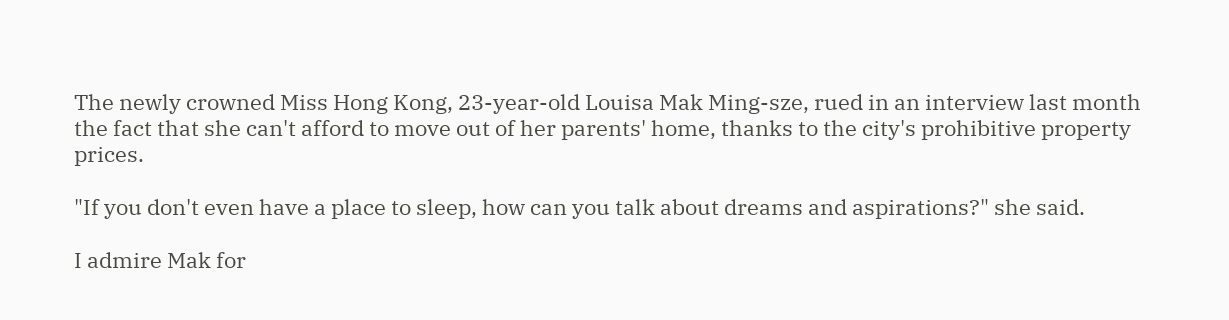The newly crowned Miss Hong Kong, 23-year-old Louisa Mak Ming-sze, rued in an interview last month the fact that she can't afford to move out of her parents' home, thanks to the city's prohibitive property prices.

"If you don't even have a place to sleep, how can you talk about dreams and aspirations?" she said.

I admire Mak for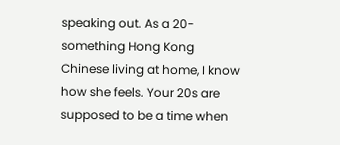speaking out. As a 20-something Hong Kong Chinese living at home, I know how she feels. Your 20s are supposed to be a time when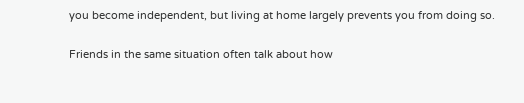you become independent, but living at home largely prevents you from doing so.

Friends in the same situation often talk about how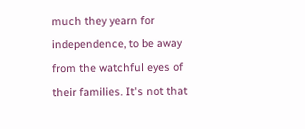much they yearn for independence, to be away from the watchful eyes of their families. It's not that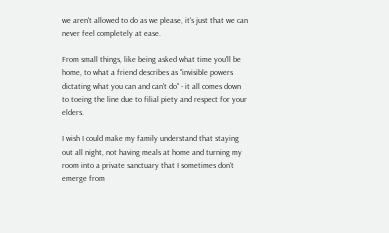we aren't allowed to do as we please, it's just that we can never feel completely at ease.

From small things, like being asked what time you'll be home, to what a friend describes as "invisible powers dictating what you can and can't do" - it all comes down to toeing the line due to filial piety and respect for your elders.

I wish I could make my family understand that staying out all night, not having meals at home and turning my room into a private sanctuary that I sometimes don't emerge from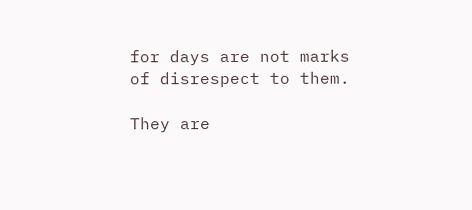for days are not marks of disrespect to them.

They are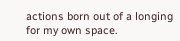actions born out of a longing for my own space.